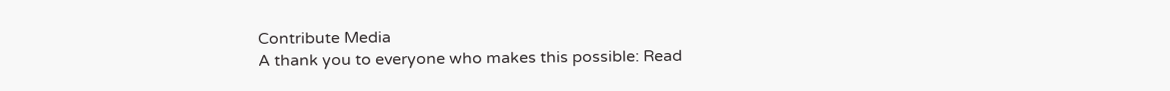Contribute Media
A thank you to everyone who makes this possible: Read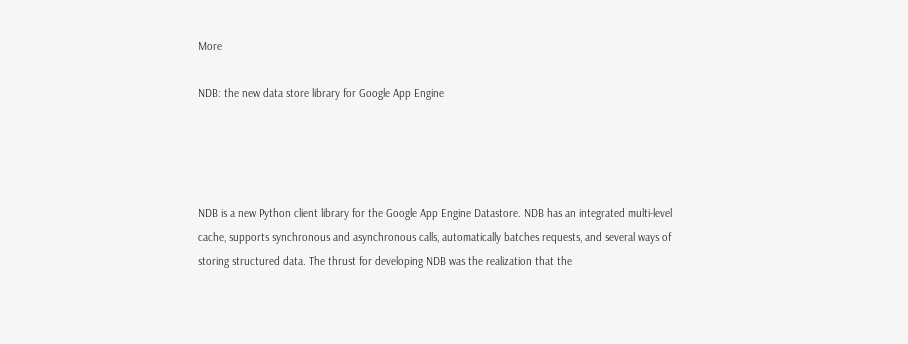More

NDB: the new data store library for Google App Engine




NDB is a new Python client library for the Google App Engine Datastore. NDB has an integrated multi-level cache, supports synchronous and asynchronous calls, automatically batches requests, and several ways of storing structured data. The thrust for developing NDB was the realization that the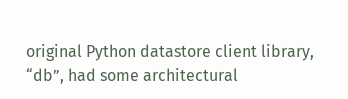original Python datastore client library, “db”, had some architectural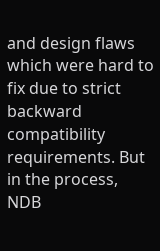and design flaws which were hard to fix due to strict backward compatibility requirements. But in the process, NDB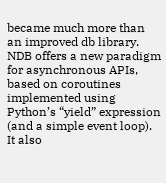became much more than an improved db library. NDB offers a new paradigm for asynchronous APIs, based on coroutines implemented using Python’s “yield” expression (and a simple event loop). It also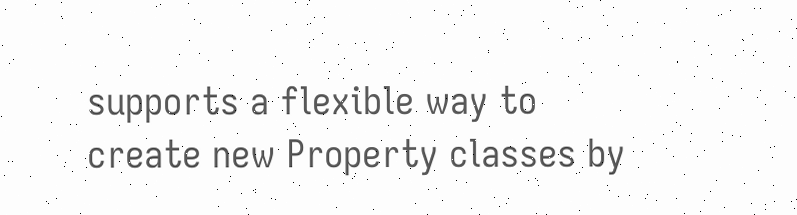supports a flexible way to create new Property classes by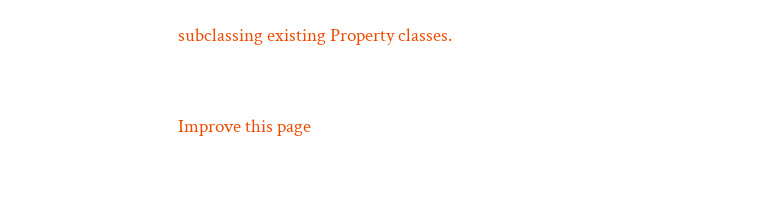subclassing existing Property classes.


Improve this page